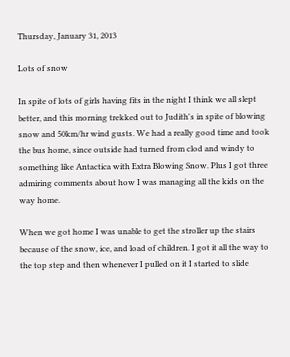Thursday, January 31, 2013

Lots of snow

In spite of lots of girls having fits in the night I think we all slept better, and this morning trekked out to Judith's in spite of blowing snow and 50km/hr wind gusts. We had a really good time and took the bus home, since outside had turned from clod and windy to something like Antactica with Extra Blowing Snow. Plus I got three admiring comments about how I was managing all the kids on the way home.

When we got home I was unable to get the stroller up the stairs because of the snow, ice, and load of children. I got it all the way to the top step and then whenever I pulled on it I started to slide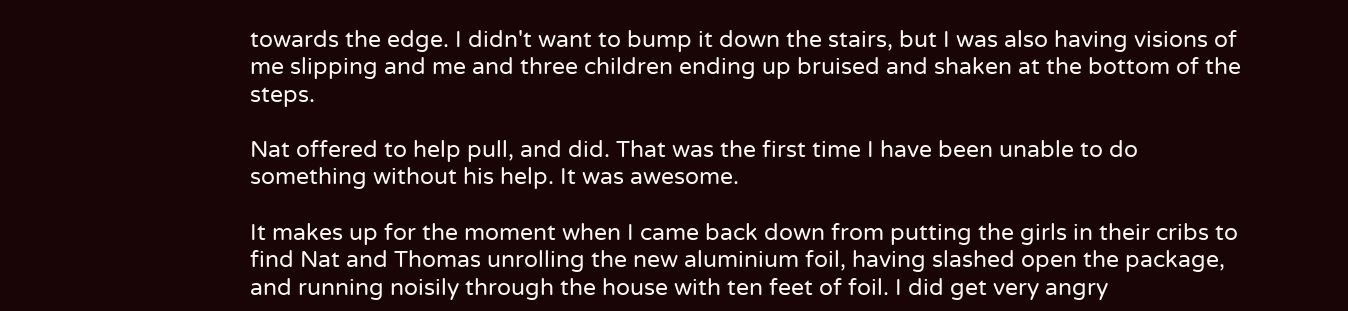towards the edge. I didn't want to bump it down the stairs, but I was also having visions of me slipping and me and three children ending up bruised and shaken at the bottom of the steps.

Nat offered to help pull, and did. That was the first time I have been unable to do something without his help. It was awesome.

It makes up for the moment when I came back down from putting the girls in their cribs to find Nat and Thomas unrolling the new aluminium foil, having slashed open the package, and running noisily through the house with ten feet of foil. I did get very angry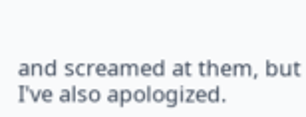and screamed at them, but I've also apologized.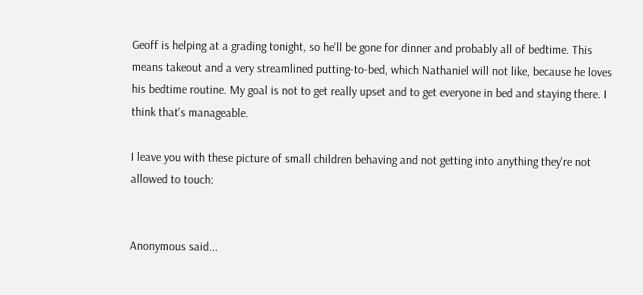Geoff is helping at a grading tonight, so he'll be gone for dinner and probably all of bedtime. This means takeout and a very streamlined putting-to-bed, which Nathaniel will not like, because he loves his bedtime routine. My goal is not to get really upset and to get everyone in bed and staying there. I think that's manageable.

I leave you with these picture of small children behaving and not getting into anything they're not allowed to touch:


Anonymous said...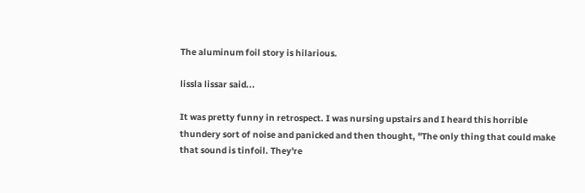The aluminum foil story is hilarious.

lissla lissar said...

It was pretty funny in retrospect. I was nursing upstairs and I heard this horrible thundery sort of noise and panicked and then thought, "The only thing that could make that sound is tinfoil. They're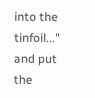into the tinfoil..." and put the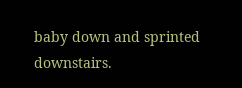baby down and sprinted downstairs.